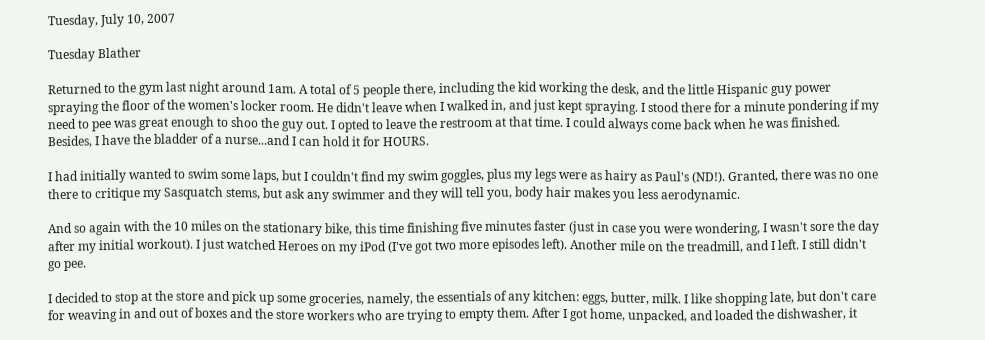Tuesday, July 10, 2007

Tuesday Blather

Returned to the gym last night around 1am. A total of 5 people there, including the kid working the desk, and the little Hispanic guy power spraying the floor of the women's locker room. He didn't leave when I walked in, and just kept spraying. I stood there for a minute pondering if my need to pee was great enough to shoo the guy out. I opted to leave the restroom at that time. I could always come back when he was finished. Besides, I have the bladder of a nurse...and I can hold it for HOURS.

I had initially wanted to swim some laps, but I couldn't find my swim goggles, plus my legs were as hairy as Paul's (ND!). Granted, there was no one there to critique my Sasquatch stems, but ask any swimmer and they will tell you, body hair makes you less aerodynamic.

And so again with the 10 miles on the stationary bike, this time finishing five minutes faster (just in case you were wondering, I wasn't sore the day after my initial workout). I just watched Heroes on my iPod (I've got two more episodes left). Another mile on the treadmill, and I left. I still didn't go pee.

I decided to stop at the store and pick up some groceries, namely, the essentials of any kitchen: eggs, butter, milk. I like shopping late, but don't care for weaving in and out of boxes and the store workers who are trying to empty them. After I got home, unpacked, and loaded the dishwasher, it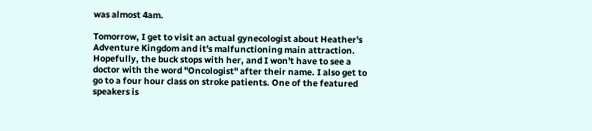was almost 4am.

Tomorrow, I get to visit an actual gynecologist about Heather's Adventure Kingdom and it's malfunctioning main attraction. Hopefully, the buck stops with her, and I won't have to see a doctor with the word "Oncologist" after their name. I also get to go to a four hour class on stroke patients. One of the featured speakers is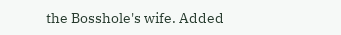the Bosshole's wife. Added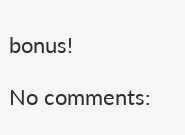bonus!

No comments: